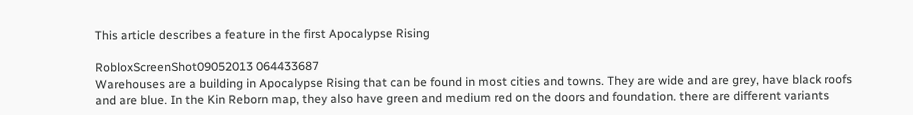This article describes a feature in the first Apocalypse Rising

RobloxScreenShot09052013 064433687
Warehouses are a building in Apocalypse Rising that can be found in most cities and towns. They are wide and are grey, have black roofs and are blue. In the Kin Reborn map, they also have green and medium red on the doors and foundation. there are different variants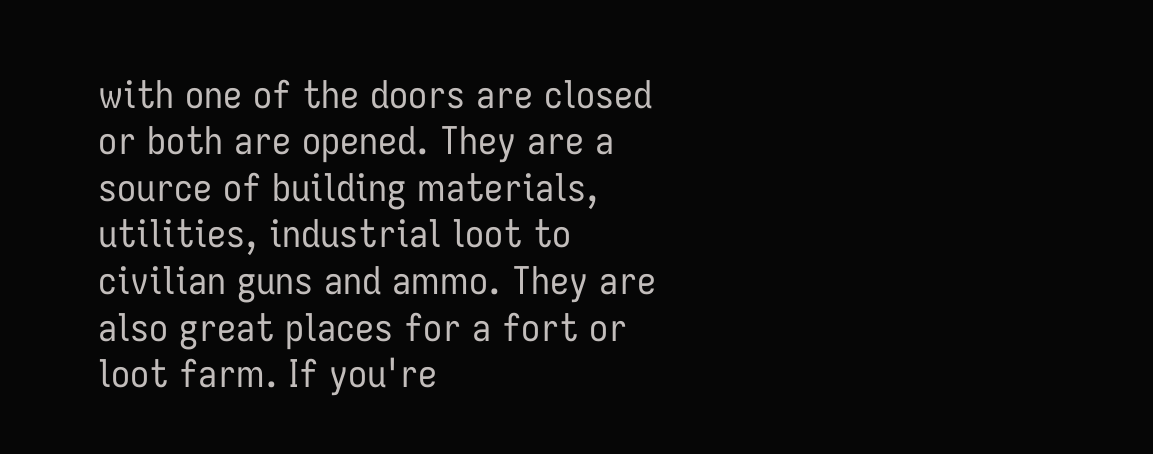with one of the doors are closed or both are opened. They are a source of building materials, utilities, industrial loot to civilian guns and ammo. They are also great places for a fort or loot farm. If you're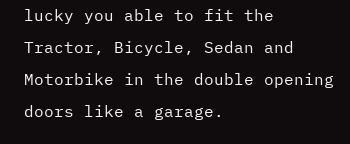lucky you able to fit the Tractor, Bicycle, Sedan and Motorbike in the double opening doors like a garage.